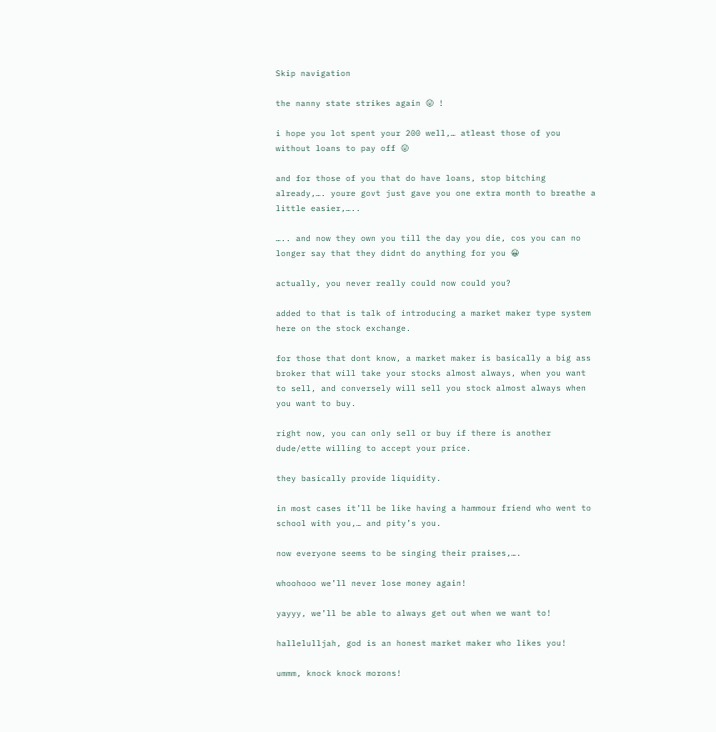Skip navigation

the nanny state strikes again 😛 !

i hope you lot spent your 200 well,… atleast those of you without loans to pay off 😛

and for those of you that do have loans, stop bitching already,…. youre govt just gave you one extra month to breathe a little easier,…..

….. and now they own you till the day you die, cos you can no longer say that they didnt do anything for you 😀

actually, you never really could now could you?

added to that is talk of introducing a market maker type system here on the stock exchange.

for those that dont know, a market maker is basically a big ass broker that will take your stocks almost always, when you want to sell, and conversely will sell you stock almost always when you want to buy.

right now, you can only sell or buy if there is another dude/ette willing to accept your price.

they basically provide liquidity.

in most cases it’ll be like having a hammour friend who went to school with you,… and pity’s you.

now everyone seems to be singing their praises,….

whoohooo we’ll never lose money again!

yayyy, we’ll be able to always get out when we want to!

hallelulljah, god is an honest market maker who likes you!

ummm, knock knock morons!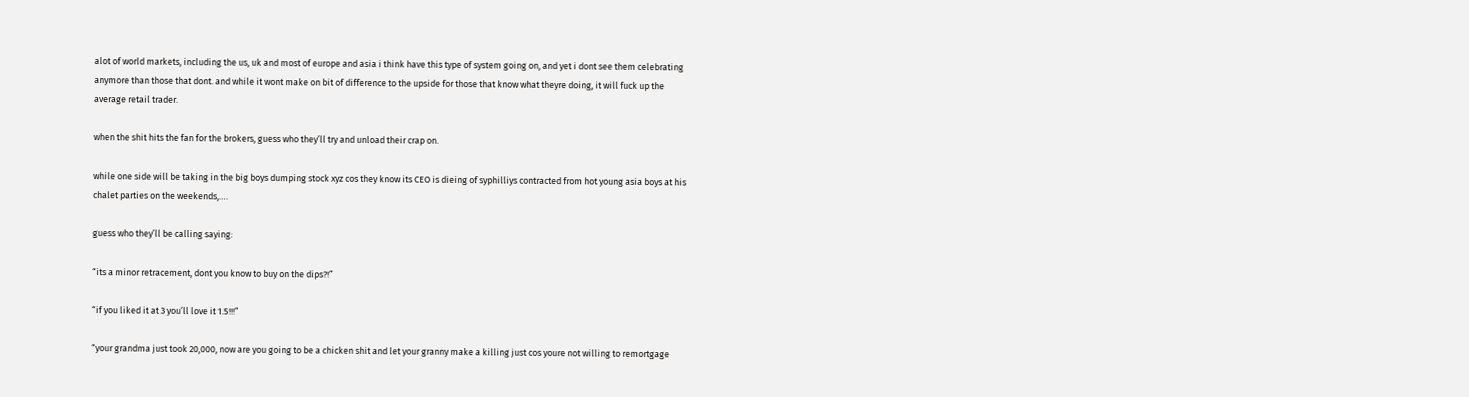alot of world markets, including the us, uk and most of europe and asia i think have this type of system going on, and yet i dont see them celebrating anymore than those that dont. and while it wont make on bit of difference to the upside for those that know what theyre doing, it will fuck up the average retail trader.

when the shit hits the fan for the brokers, guess who they’ll try and unload their crap on.

while one side will be taking in the big boys dumping stock xyz cos they know its CEO is dieing of syphilliys contracted from hot young asia boys at his chalet parties on the weekends,….

guess who they’ll be calling saying:

“its a minor retracement, dont you know to buy on the dips?!”

“if you liked it at 3 you’ll love it 1.5!!!”

“your grandma just took 20,000, now are you going to be a chicken shit and let your granny make a killing just cos youre not willing to remortgage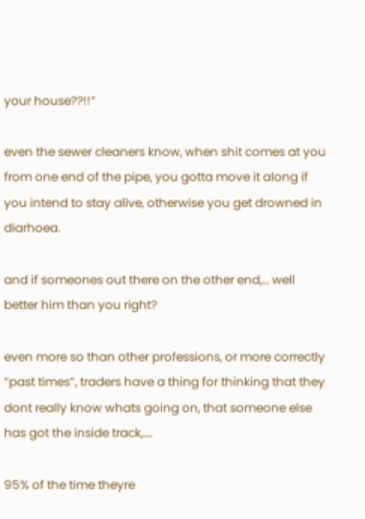your house??!!”

even the sewer cleaners know, when shit comes at you from one end of the pipe, you gotta move it along if you intend to stay alive, otherwise you get drowned in diarhoea.

and if someones out there on the other end,… well better him than you right?

even more so than other professions, or more correctly “past times”, traders have a thing for thinking that they dont really know whats going on, that someone else has got the inside track,….

95% of the time theyre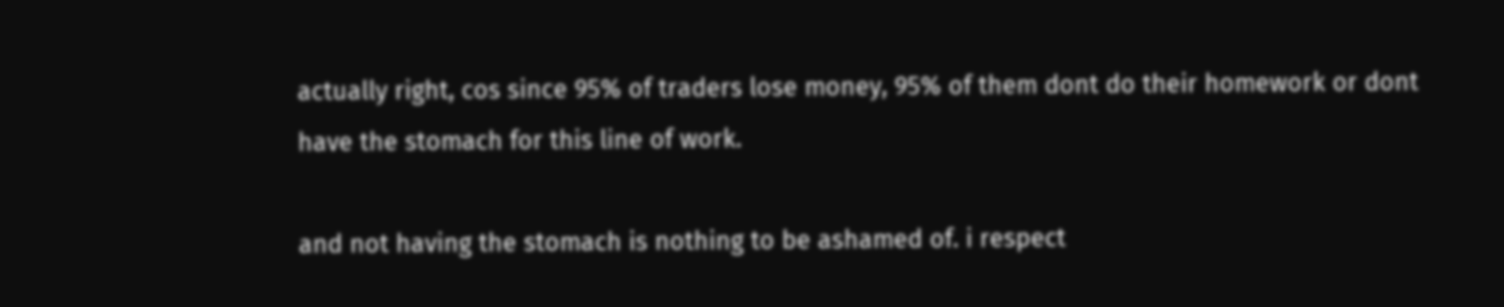actually right, cos since 95% of traders lose money, 95% of them dont do their homework or dont have the stomach for this line of work.

and not having the stomach is nothing to be ashamed of. i respect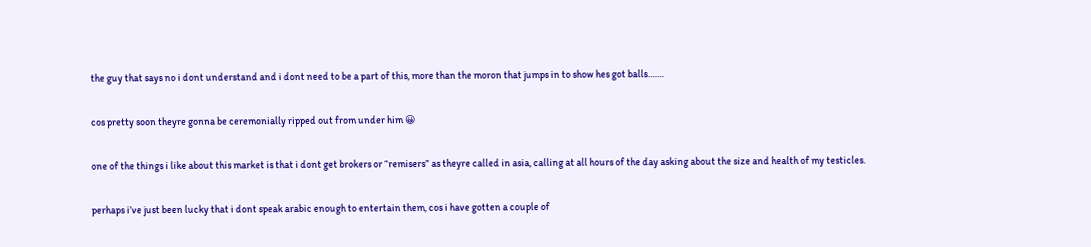the guy that says no i dont understand and i dont need to be a part of this, more than the moron that jumps in to show hes got balls…….

cos pretty soon theyre gonna be ceremonially ripped out from under him 😀

one of the things i like about this market is that i dont get brokers or “remisers” as theyre called in asia, calling at all hours of the day asking about the size and health of my testicles.

perhaps i’ve just been lucky that i dont speak arabic enough to entertain them, cos i have gotten a couple of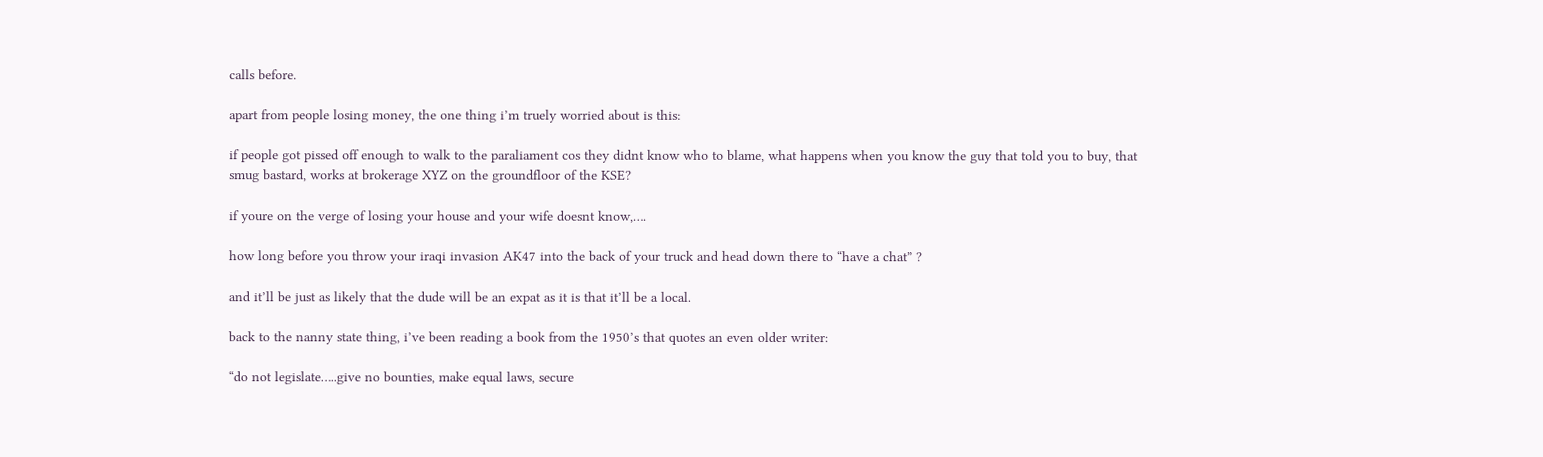calls before.

apart from people losing money, the one thing i’m truely worried about is this:

if people got pissed off enough to walk to the paraliament cos they didnt know who to blame, what happens when you know the guy that told you to buy, that smug bastard, works at brokerage XYZ on the groundfloor of the KSE?

if youre on the verge of losing your house and your wife doesnt know,….

how long before you throw your iraqi invasion AK47 into the back of your truck and head down there to “have a chat” ?

and it’ll be just as likely that the dude will be an expat as it is that it’ll be a local.

back to the nanny state thing, i’ve been reading a book from the 1950’s that quotes an even older writer:

“do not legislate…..give no bounties, make equal laws, secure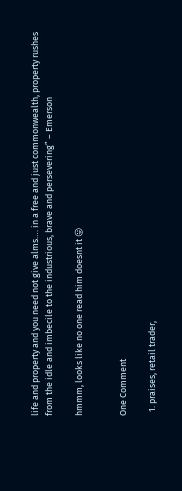life and property and you need not give alms…. in a free and just commonwealth, property rushes from the idle and imbecile to the industrious, brave and persevering” – Emerson

hmmm, looks like no one read him doesnt it 😛


One Comment

  1. praises, retail trader,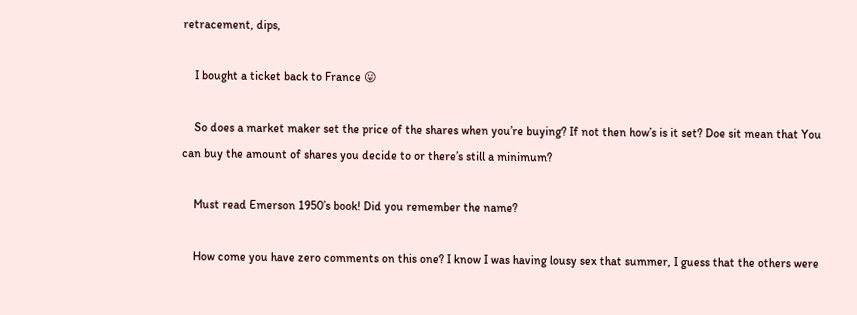retracement, dips,

    I bought a ticket back to France 😛

    So does a market maker set the price of the shares when you’re buying? If not then how’s is it set? Doe sit mean that You can buy the amount of shares you decide to or there’s still a minimum?

    Must read Emerson 1950’s book! Did you remember the name?

    How come you have zero comments on this one? I know I was having lousy sex that summer, I guess that the others were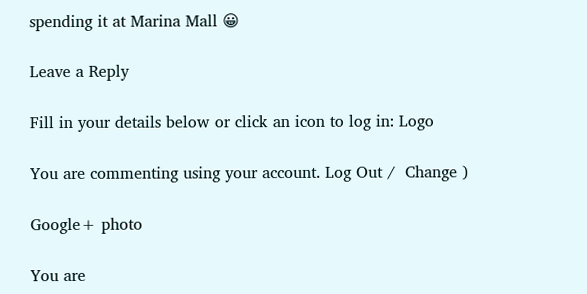spending it at Marina Mall 😀

Leave a Reply

Fill in your details below or click an icon to log in: Logo

You are commenting using your account. Log Out /  Change )

Google+ photo

You are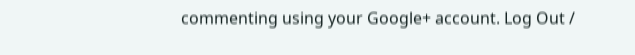commenting using your Google+ account. Log Out /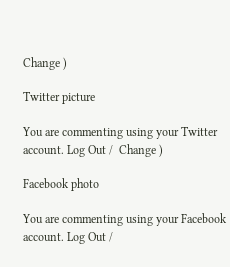Change )

Twitter picture

You are commenting using your Twitter account. Log Out /  Change )

Facebook photo

You are commenting using your Facebook account. Log Out /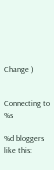Change )


Connecting to %s

%d bloggers like this: